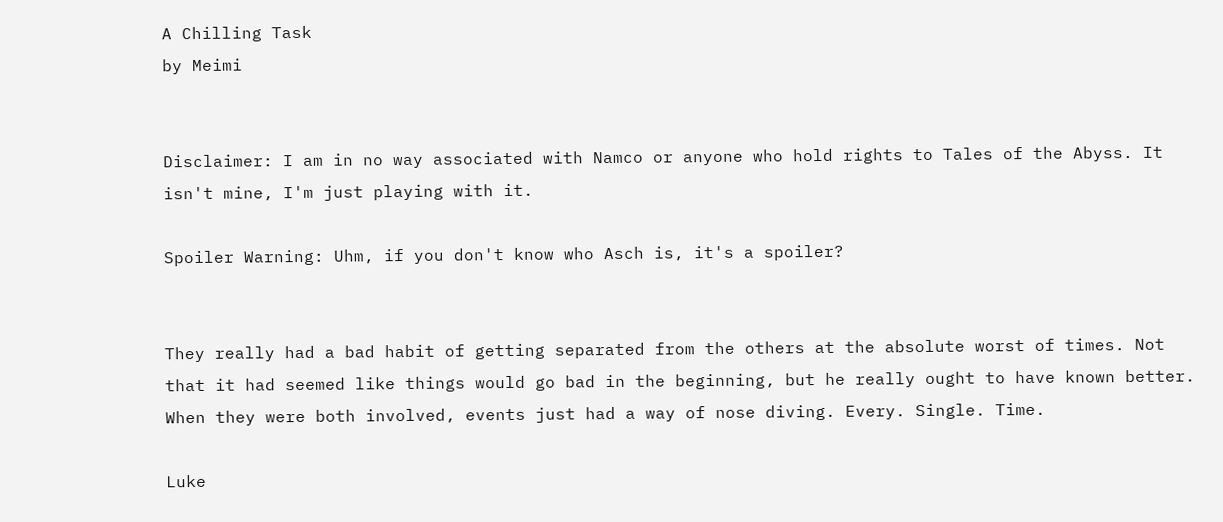A Chilling Task
by Meimi


Disclaimer: I am in no way associated with Namco or anyone who hold rights to Tales of the Abyss. It isn't mine, I'm just playing with it.

Spoiler Warning: Uhm, if you don't know who Asch is, it's a spoiler?


They really had a bad habit of getting separated from the others at the absolute worst of times. Not that it had seemed like things would go bad in the beginning, but he really ought to have known better. When they were both involved, events just had a way of nose diving. Every. Single. Time.

Luke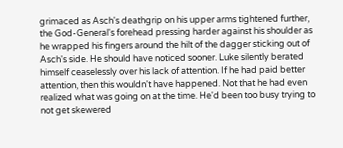grimaced as Asch's deathgrip on his upper arms tightened further, the God-General's forehead pressing harder against his shoulder as he wrapped his fingers around the hilt of the dagger sticking out of Asch's side. He should have noticed sooner. Luke silently berated himself ceaselessly over his lack of attention. If he had paid better attention, then this wouldn't have happened. Not that he had even realized what was going on at the time. He'd been too busy trying to not get skewered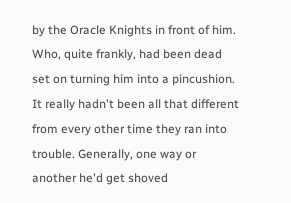by the Oracle Knights in front of him. Who, quite frankly, had been dead set on turning him into a pincushion. It really hadn't been all that different from every other time they ran into trouble. Generally, one way or another he'd get shoved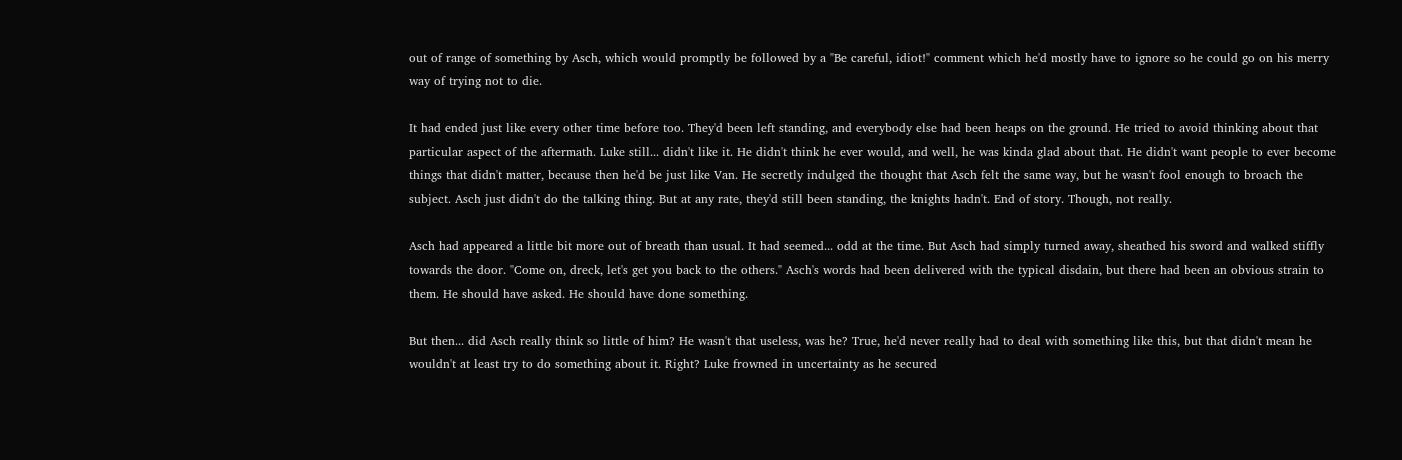out of range of something by Asch, which would promptly be followed by a "Be careful, idiot!" comment which he'd mostly have to ignore so he could go on his merry way of trying not to die.

It had ended just like every other time before too. They'd been left standing, and everybody else had been heaps on the ground. He tried to avoid thinking about that particular aspect of the aftermath. Luke still... didn't like it. He didn't think he ever would, and well, he was kinda glad about that. He didn't want people to ever become things that didn't matter, because then he'd be just like Van. He secretly indulged the thought that Asch felt the same way, but he wasn't fool enough to broach the subject. Asch just didn't do the talking thing. But at any rate, they'd still been standing, the knights hadn't. End of story. Though, not really.

Asch had appeared a little bit more out of breath than usual. It had seemed... odd at the time. But Asch had simply turned away, sheathed his sword and walked stiffly towards the door. "Come on, dreck, let's get you back to the others." Asch's words had been delivered with the typical disdain, but there had been an obvious strain to them. He should have asked. He should have done something.

But then... did Asch really think so little of him? He wasn't that useless, was he? True, he'd never really had to deal with something like this, but that didn't mean he wouldn't at least try to do something about it. Right? Luke frowned in uncertainty as he secured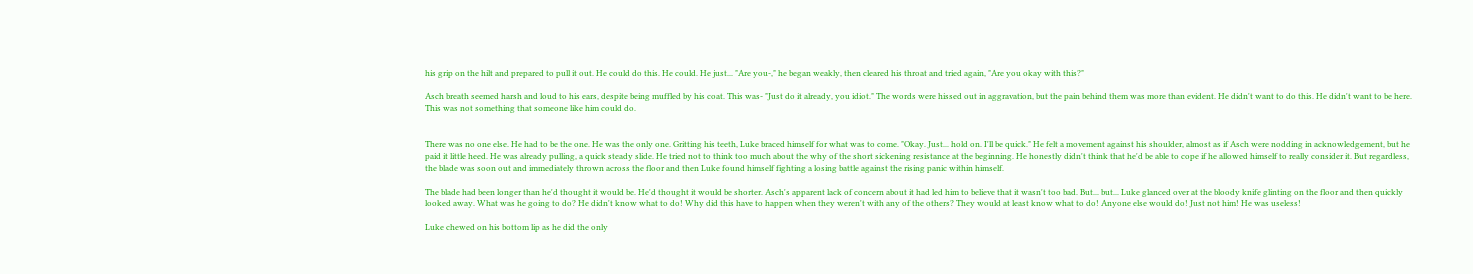his grip on the hilt and prepared to pull it out. He could do this. He could. He just... "Are you-," he began weakly, then cleared his throat and tried again, "Are you okay with this?"

Asch breath seemed harsh and loud to his ears, despite being muffled by his coat. This was- "Just do it already, you idiot." The words were hissed out in aggravation, but the pain behind them was more than evident. He didn't want to do this. He didn't want to be here. This was not something that someone like him could do.


There was no one else. He had to be the one. He was the only one. Gritting his teeth, Luke braced himself for what was to come. "Okay. Just... hold on. I'll be quick." He felt a movement against his shoulder, almost as if Asch were nodding in acknowledgement, but he paid it little heed. He was already pulling, a quick steady slide. He tried not to think too much about the why of the short sickening resistance at the beginning. He honestly didn't think that he'd be able to cope if he allowed himself to really consider it. But regardless, the blade was soon out and immediately thrown across the floor and then Luke found himself fighting a losing battle against the rising panic within himself.

The blade had been longer than he'd thought it would be. He'd thought it would be shorter. Asch's apparent lack of concern about it had led him to believe that it wasn't too bad. But... but... Luke glanced over at the bloody knife glinting on the floor and then quickly looked away. What was he going to do? He didn't know what to do! Why did this have to happen when they weren't with any of the others? They would at least know what to do! Anyone else would do! Just not him! He was useless!

Luke chewed on his bottom lip as he did the only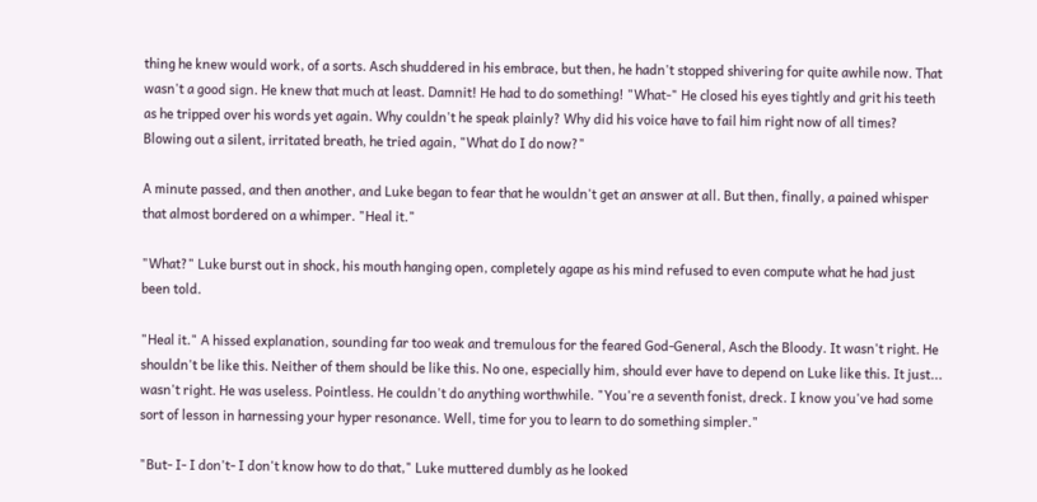thing he knew would work, of a sorts. Asch shuddered in his embrace, but then, he hadn't stopped shivering for quite awhile now. That wasn't a good sign. He knew that much at least. Damnit! He had to do something! "What-" He closed his eyes tightly and grit his teeth as he tripped over his words yet again. Why couldn't he speak plainly? Why did his voice have to fail him right now of all times? Blowing out a silent, irritated breath, he tried again, "What do I do now?"

A minute passed, and then another, and Luke began to fear that he wouldn't get an answer at all. But then, finally, a pained whisper that almost bordered on a whimper. "Heal it."

"What?" Luke burst out in shock, his mouth hanging open, completely agape as his mind refused to even compute what he had just been told.

"Heal it." A hissed explanation, sounding far too weak and tremulous for the feared God-General, Asch the Bloody. It wasn't right. He shouldn't be like this. Neither of them should be like this. No one, especially him, should ever have to depend on Luke like this. It just... wasn't right. He was useless. Pointless. He couldn't do anything worthwhile. "You're a seventh fonist, dreck. I know you've had some sort of lesson in harnessing your hyper resonance. Well, time for you to learn to do something simpler."

"But- I- I don't- I don't know how to do that," Luke muttered dumbly as he looked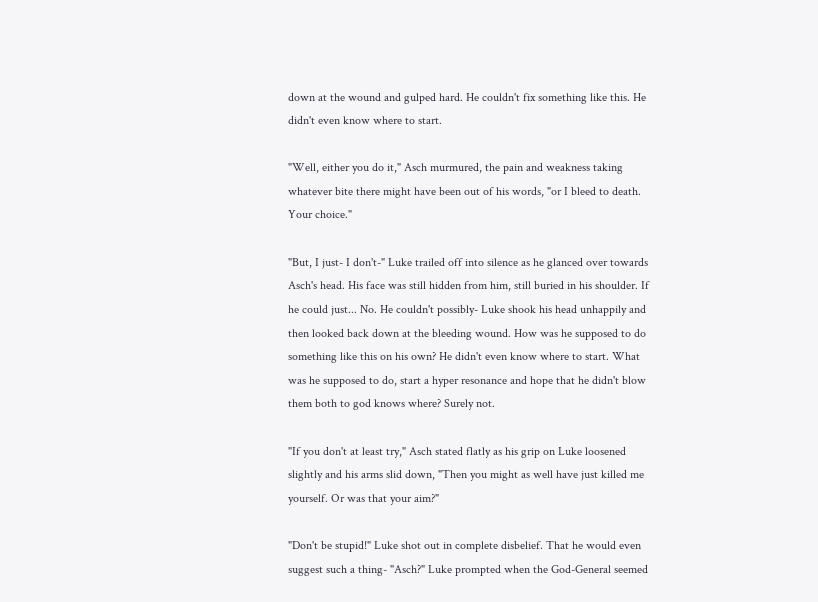down at the wound and gulped hard. He couldn't fix something like this. He didn't even know where to start.

"Well, either you do it," Asch murmured, the pain and weakness taking whatever bite there might have been out of his words, "or I bleed to death. Your choice."

"But, I just- I don't-" Luke trailed off into silence as he glanced over towards Asch's head. His face was still hidden from him, still buried in his shoulder. If he could just... No. He couldn't possibly- Luke shook his head unhappily and then looked back down at the bleeding wound. How was he supposed to do something like this on his own? He didn't even know where to start. What was he supposed to do, start a hyper resonance and hope that he didn't blow them both to god knows where? Surely not.

"If you don't at least try," Asch stated flatly as his grip on Luke loosened slightly and his arms slid down, "Then you might as well have just killed me yourself. Or was that your aim?"

"Don't be stupid!" Luke shot out in complete disbelief. That he would even suggest such a thing- "Asch?" Luke prompted when the God-General seemed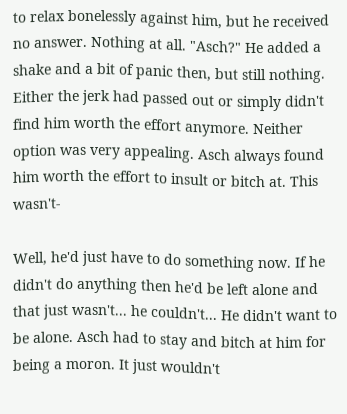to relax bonelessly against him, but he received no answer. Nothing at all. "Asch?" He added a shake and a bit of panic then, but still nothing. Either the jerk had passed out or simply didn't find him worth the effort anymore. Neither option was very appealing. Asch always found him worth the effort to insult or bitch at. This wasn't-

Well, he'd just have to do something now. If he didn't do anything then he'd be left alone and that just wasn't... he couldn't... He didn't want to be alone. Asch had to stay and bitch at him for being a moron. It just wouldn't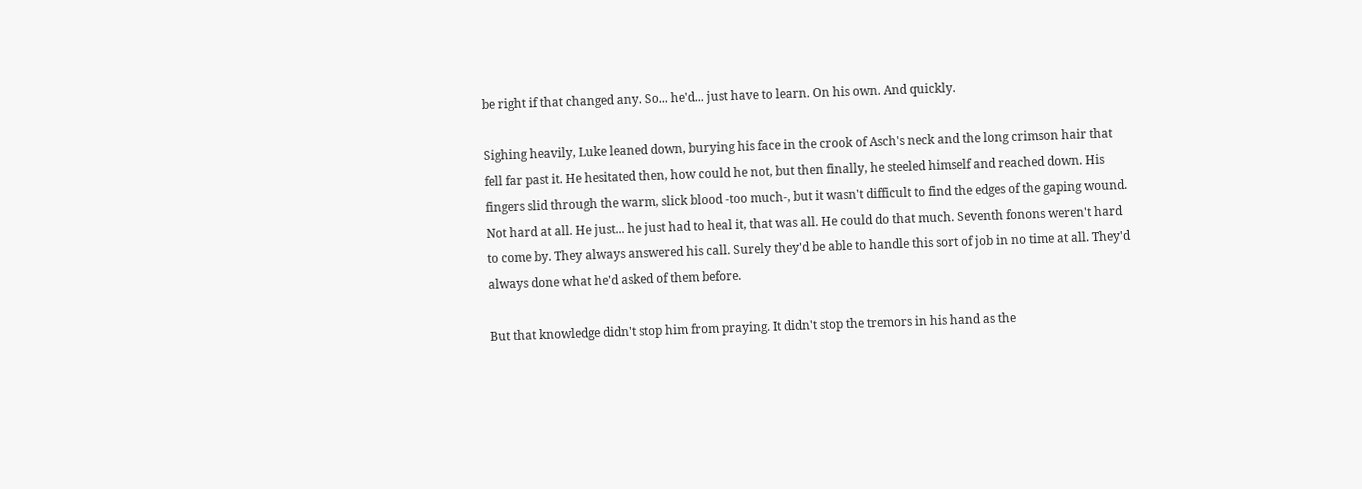be right if that changed any. So... he'd... just have to learn. On his own. And quickly.

Sighing heavily, Luke leaned down, burying his face in the crook of Asch's neck and the long crimson hair that fell far past it. He hesitated then, how could he not, but then finally, he steeled himself and reached down. His fingers slid through the warm, slick blood -too much-, but it wasn't difficult to find the edges of the gaping wound. Not hard at all. He just... he just had to heal it, that was all. He could do that much. Seventh fonons weren't hard to come by. They always answered his call. Surely they'd be able to handle this sort of job in no time at all. They'd always done what he'd asked of them before.

But that knowledge didn't stop him from praying. It didn't stop the tremors in his hand as the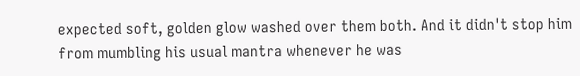expected soft, golden glow washed over them both. And it didn't stop him from mumbling his usual mantra whenever he was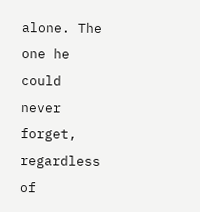alone. The one he could never forget, regardless of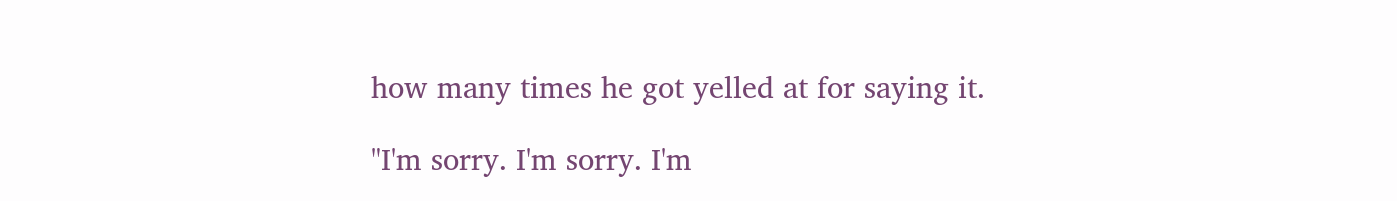how many times he got yelled at for saying it.

"I'm sorry. I'm sorry. I'm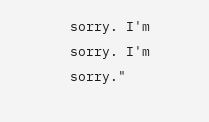sorry. I'm sorry. I'm sorry."